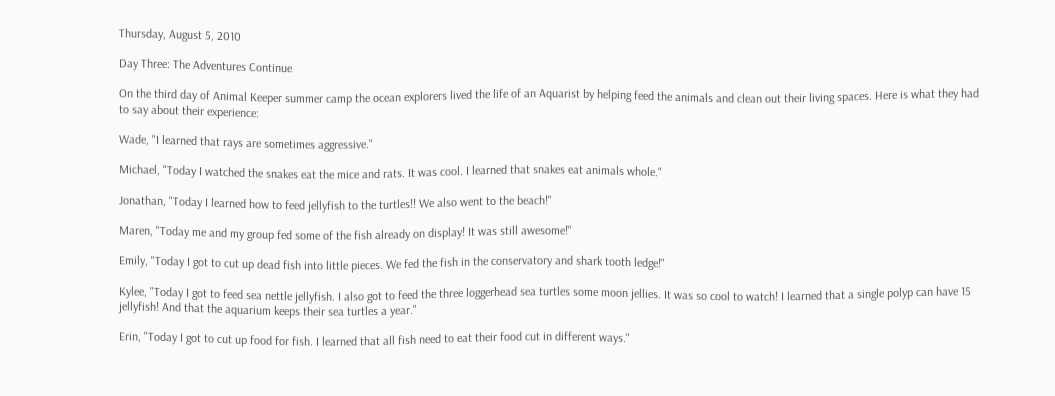Thursday, August 5, 2010

Day Three: The Adventures Continue

On the third day of Animal Keeper summer camp the ocean explorers lived the life of an Aquarist by helping feed the animals and clean out their living spaces. Here is what they had to say about their experience:

Wade, "I learned that rays are sometimes aggressive."

Michael, "Today I watched the snakes eat the mice and rats. It was cool. I learned that snakes eat animals whole."

Jonathan, "Today I learned how to feed jellyfish to the turtles!! We also went to the beach!"

Maren, "Today me and my group fed some of the fish already on display! It was still awesome!"

Emily, "Today I got to cut up dead fish into little pieces. We fed the fish in the conservatory and shark tooth ledge!"

Kylee, "Today I got to feed sea nettle jellyfish. I also got to feed the three loggerhead sea turtles some moon jellies. It was so cool to watch! I learned that a single polyp can have 15 jellyfish! And that the aquarium keeps their sea turtles a year."

Erin, "Today I got to cut up food for fish. I learned that all fish need to eat their food cut in different ways."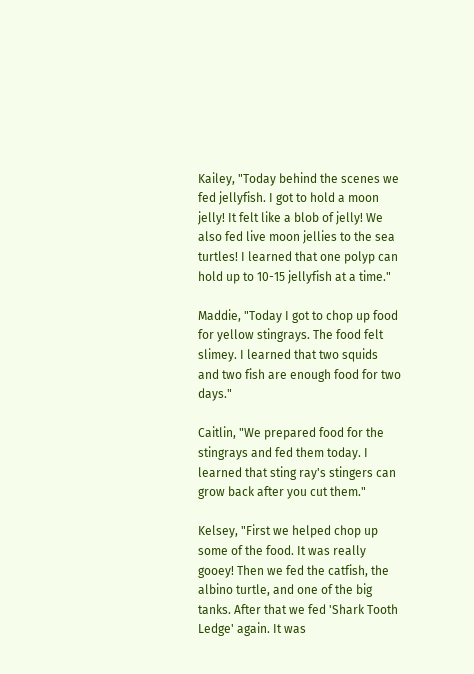Kailey, "Today behind the scenes we fed jellyfish. I got to hold a moon jelly! It felt like a blob of jelly! We also fed live moon jellies to the sea turtles! I learned that one polyp can hold up to 10-15 jellyfish at a time."

Maddie, "Today I got to chop up food for yellow stingrays. The food felt slimey. I learned that two squids and two fish are enough food for two days."

Caitlin, "We prepared food for the stingrays and fed them today. I learned that sting ray's stingers can grow back after you cut them."

Kelsey, "First we helped chop up some of the food. It was really gooey! Then we fed the catfish, the albino turtle, and one of the big tanks. After that we fed 'Shark Tooth Ledge' again. It was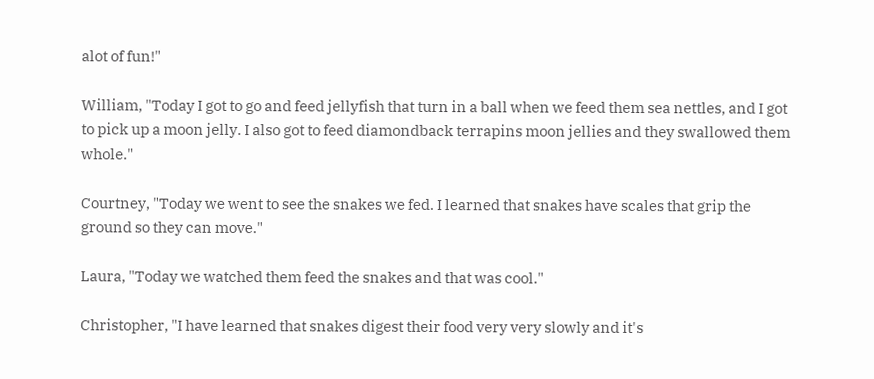alot of fun!"

William, "Today I got to go and feed jellyfish that turn in a ball when we feed them sea nettles, and I got to pick up a moon jelly. I also got to feed diamondback terrapins moon jellies and they swallowed them whole."

Courtney, "Today we went to see the snakes we fed. I learned that snakes have scales that grip the ground so they can move."

Laura, "Today we watched them feed the snakes and that was cool."

Christopher, "I have learned that snakes digest their food very very slowly and it's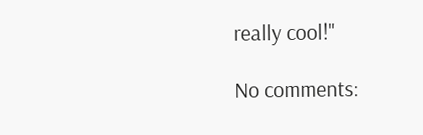really cool!"

No comments: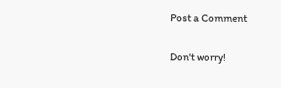Post a Comment

Don't worry!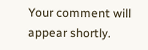Your comment will appear shortly.